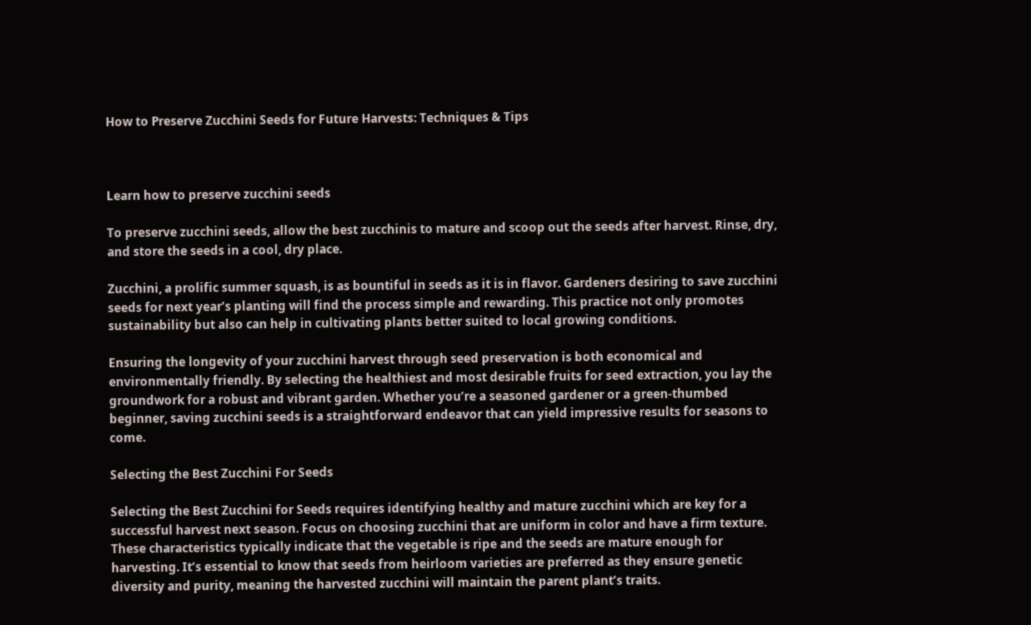How to Preserve Zucchini Seeds for Future Harvests: Techniques & Tips



Learn how to preserve zucchini seeds

To preserve zucchini seeds, allow the best zucchinis to mature and scoop out the seeds after harvest. Rinse, dry, and store the seeds in a cool, dry place.

Zucchini, a prolific summer squash, is as bountiful in seeds as it is in flavor. Gardeners desiring to save zucchini seeds for next year’s planting will find the process simple and rewarding. This practice not only promotes sustainability but also can help in cultivating plants better suited to local growing conditions.

Ensuring the longevity of your zucchini harvest through seed preservation is both economical and environmentally friendly. By selecting the healthiest and most desirable fruits for seed extraction, you lay the groundwork for a robust and vibrant garden. Whether you’re a seasoned gardener or a green-thumbed beginner, saving zucchini seeds is a straightforward endeavor that can yield impressive results for seasons to come.

Selecting the Best Zucchini For Seeds

Selecting the Best Zucchini for Seeds requires identifying healthy and mature zucchini which are key for a successful harvest next season. Focus on choosing zucchini that are uniform in color and have a firm texture. These characteristics typically indicate that the vegetable is ripe and the seeds are mature enough for harvesting. It’s essential to know that seeds from heirloom varieties are preferred as they ensure genetic diversity and purity, meaning the harvested zucchini will maintain the parent plant’s traits.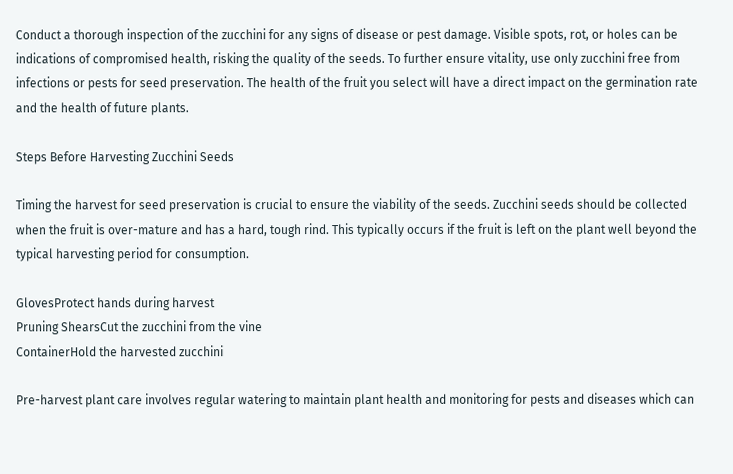Conduct a thorough inspection of the zucchini for any signs of disease or pest damage. Visible spots, rot, or holes can be indications of compromised health, risking the quality of the seeds. To further ensure vitality, use only zucchini free from infections or pests for seed preservation. The health of the fruit you select will have a direct impact on the germination rate and the health of future plants.

Steps Before Harvesting Zucchini Seeds

Timing the harvest for seed preservation is crucial to ensure the viability of the seeds. Zucchini seeds should be collected when the fruit is over-mature and has a hard, tough rind. This typically occurs if the fruit is left on the plant well beyond the typical harvesting period for consumption.

GlovesProtect hands during harvest
Pruning ShearsCut the zucchini from the vine
ContainerHold the harvested zucchini

Pre-harvest plant care involves regular watering to maintain plant health and monitoring for pests and diseases which can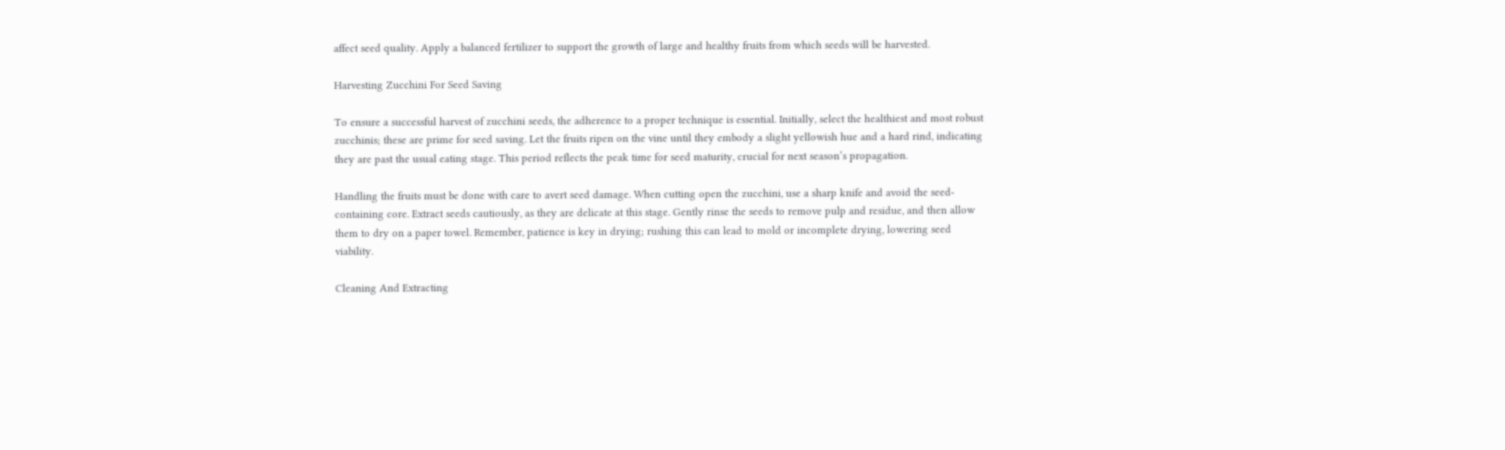affect seed quality. Apply a balanced fertilizer to support the growth of large and healthy fruits from which seeds will be harvested.

Harvesting Zucchini For Seed Saving

To ensure a successful harvest of zucchini seeds, the adherence to a proper technique is essential. Initially, select the healthiest and most robust zucchinis; these are prime for seed saving. Let the fruits ripen on the vine until they embody a slight yellowish hue and a hard rind, indicating they are past the usual eating stage. This period reflects the peak time for seed maturity, crucial for next season’s propagation.

Handling the fruits must be done with care to avert seed damage. When cutting open the zucchini, use a sharp knife and avoid the seed-containing core. Extract seeds cautiously, as they are delicate at this stage. Gently rinse the seeds to remove pulp and residue, and then allow them to dry on a paper towel. Remember, patience is key in drying; rushing this can lead to mold or incomplete drying, lowering seed viability.

Cleaning And Extracting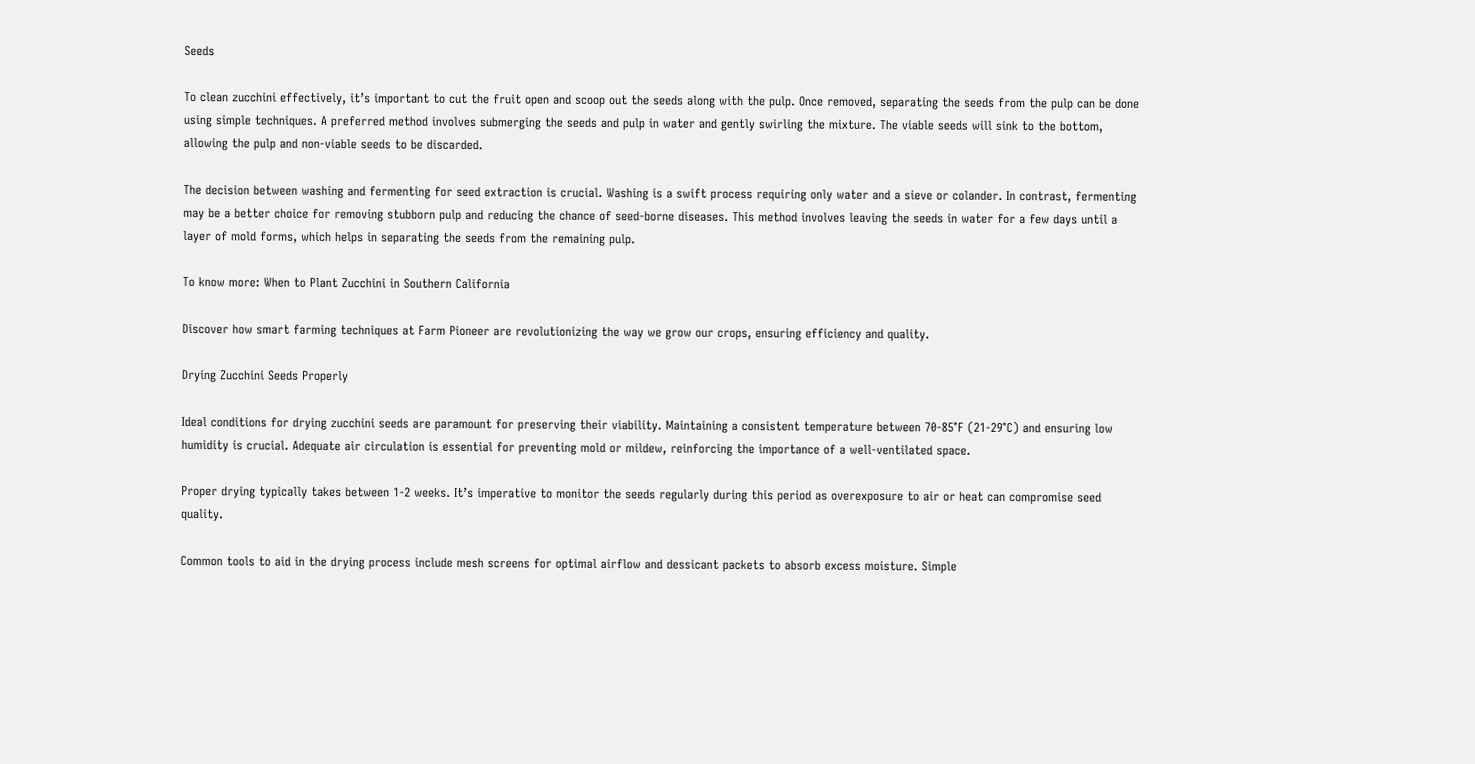Seeds

To clean zucchini effectively, it’s important to cut the fruit open and scoop out the seeds along with the pulp. Once removed, separating the seeds from the pulp can be done using simple techniques. A preferred method involves submerging the seeds and pulp in water and gently swirling the mixture. The viable seeds will sink to the bottom, allowing the pulp and non-viable seeds to be discarded.

The decision between washing and fermenting for seed extraction is crucial. Washing is a swift process requiring only water and a sieve or colander. In contrast, fermenting may be a better choice for removing stubborn pulp and reducing the chance of seed-borne diseases. This method involves leaving the seeds in water for a few days until a layer of mold forms, which helps in separating the seeds from the remaining pulp.

To know more: When to Plant Zucchini in Southern California

Discover how smart farming techniques at Farm Pioneer are revolutionizing the way we grow our crops, ensuring efficiency and quality.

Drying Zucchini Seeds Properly

Ideal conditions for drying zucchini seeds are paramount for preserving their viability. Maintaining a consistent temperature between 70-85°F (21-29°C) and ensuring low humidity is crucial. Adequate air circulation is essential for preventing mold or mildew, reinforcing the importance of a well-ventilated space.

Proper drying typically takes between 1-2 weeks. It’s imperative to monitor the seeds regularly during this period as overexposure to air or heat can compromise seed quality.

Common tools to aid in the drying process include mesh screens for optimal airflow and dessicant packets to absorb excess moisture. Simple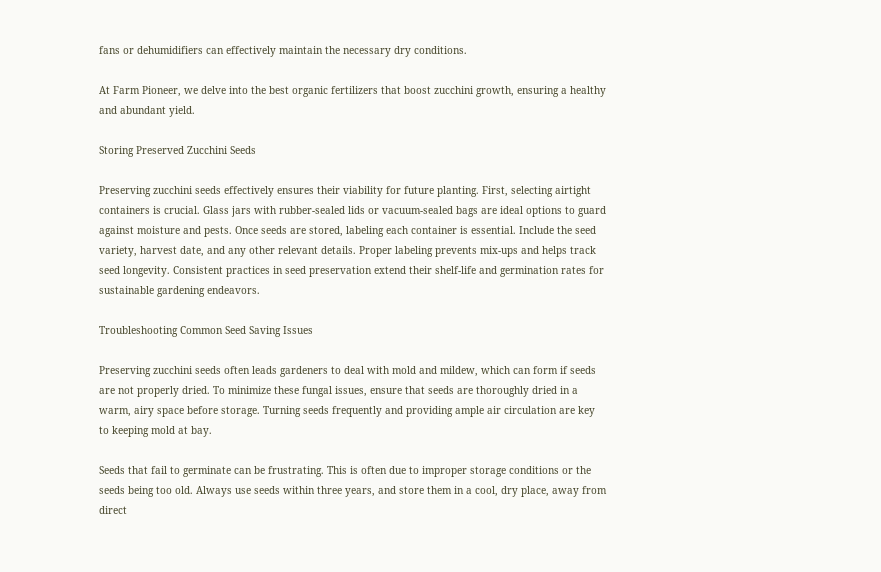fans or dehumidifiers can effectively maintain the necessary dry conditions.

At Farm Pioneer, we delve into the best organic fertilizers that boost zucchini growth, ensuring a healthy and abundant yield.

Storing Preserved Zucchini Seeds

Preserving zucchini seeds effectively ensures their viability for future planting. First, selecting airtight containers is crucial. Glass jars with rubber-sealed lids or vacuum-sealed bags are ideal options to guard against moisture and pests. Once seeds are stored, labeling each container is essential. Include the seed variety, harvest date, and any other relevant details. Proper labeling prevents mix-ups and helps track seed longevity. Consistent practices in seed preservation extend their shelf-life and germination rates for sustainable gardening endeavors.

Troubleshooting Common Seed Saving Issues

Preserving zucchini seeds often leads gardeners to deal with mold and mildew, which can form if seeds are not properly dried. To minimize these fungal issues, ensure that seeds are thoroughly dried in a warm, airy space before storage. Turning seeds frequently and providing ample air circulation are key to keeping mold at bay.

Seeds that fail to germinate can be frustrating. This is often due to improper storage conditions or the seeds being too old. Always use seeds within three years, and store them in a cool, dry place, away from direct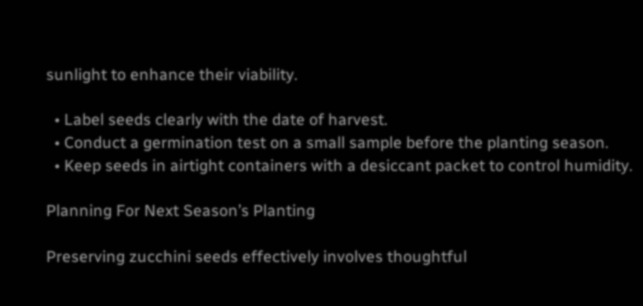sunlight to enhance their viability.

  • Label seeds clearly with the date of harvest.
  • Conduct a germination test on a small sample before the planting season.
  • Keep seeds in airtight containers with a desiccant packet to control humidity.

Planning For Next Season’s Planting

Preserving zucchini seeds effectively involves thoughtful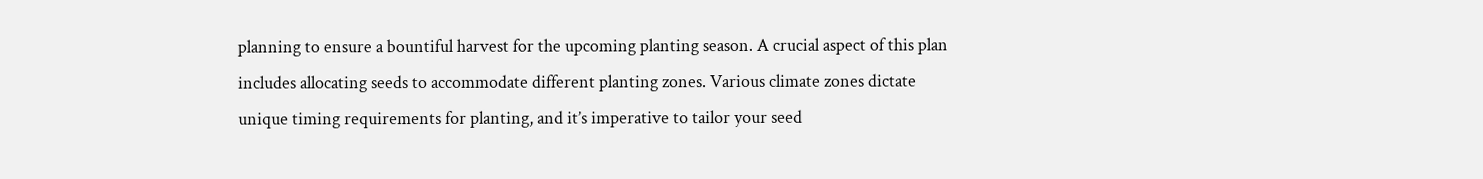planning to ensure a bountiful harvest for the upcoming planting season. A crucial aspect of this plan includes allocating seeds to accommodate different planting zones. Various climate zones dictate unique timing requirements for planting, and it’s imperative to tailor your seed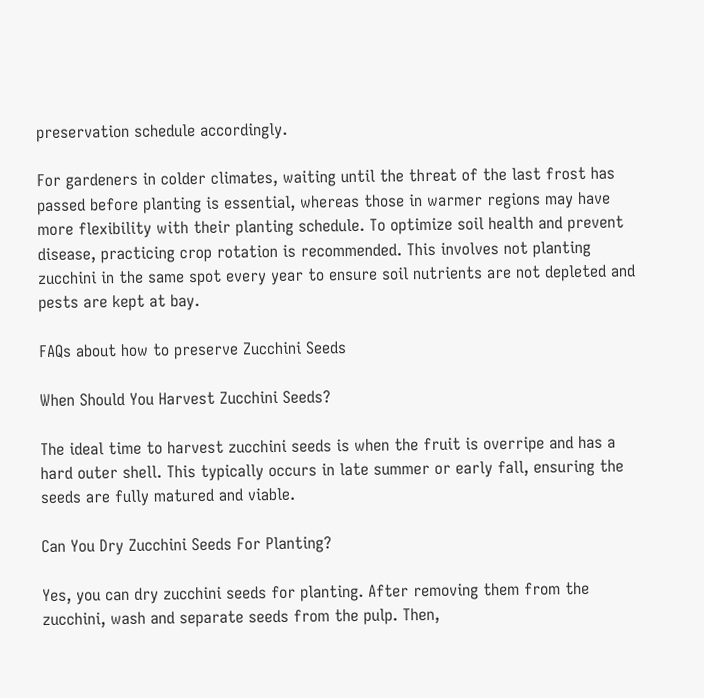preservation schedule accordingly.

For gardeners in colder climates, waiting until the threat of the last frost has passed before planting is essential, whereas those in warmer regions may have more flexibility with their planting schedule. To optimize soil health and prevent disease, practicing crop rotation is recommended. This involves not planting zucchini in the same spot every year to ensure soil nutrients are not depleted and pests are kept at bay.

FAQs about how to preserve Zucchini Seeds

When Should You Harvest Zucchini Seeds?

The ideal time to harvest zucchini seeds is when the fruit is overripe and has a hard outer shell. This typically occurs in late summer or early fall, ensuring the seeds are fully matured and viable.

Can You Dry Zucchini Seeds For Planting?

Yes, you can dry zucchini seeds for planting. After removing them from the zucchini, wash and separate seeds from the pulp. Then,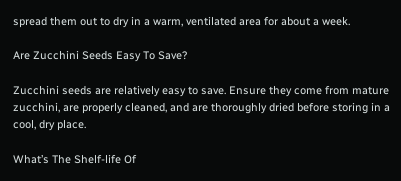spread them out to dry in a warm, ventilated area for about a week.

Are Zucchini Seeds Easy To Save?

Zucchini seeds are relatively easy to save. Ensure they come from mature zucchini, are properly cleaned, and are thoroughly dried before storing in a cool, dry place.

What’s The Shelf-life Of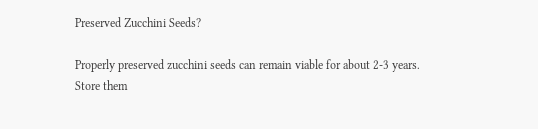Preserved Zucchini Seeds?

Properly preserved zucchini seeds can remain viable for about 2-3 years. Store them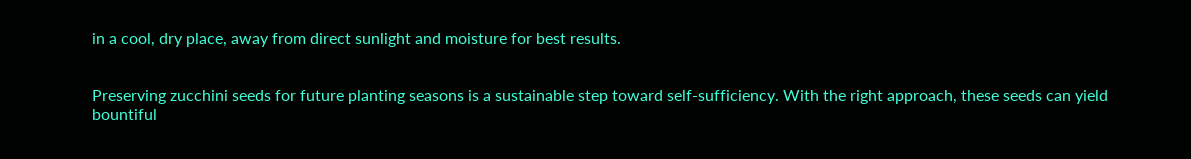in a cool, dry place, away from direct sunlight and moisture for best results.


Preserving zucchini seeds for future planting seasons is a sustainable step toward self-sufficiency. With the right approach, these seeds can yield bountiful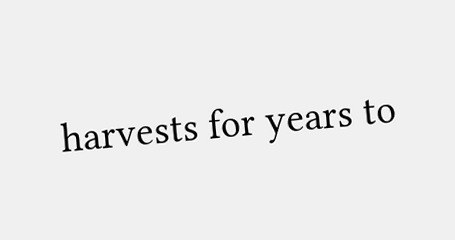harvests for years to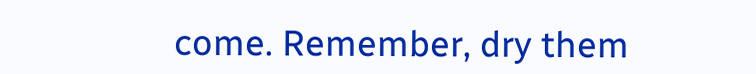come. Remember, dry them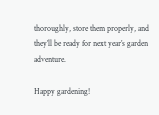thoroughly, store them properly, and they’ll be ready for next year’s garden adventure.

Happy gardening!